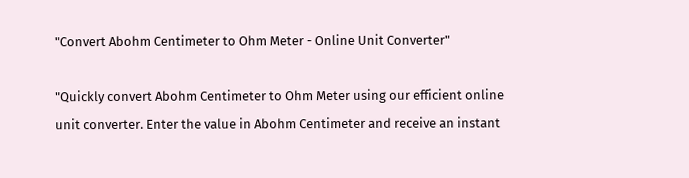"Convert Abohm Centimeter to Ohm Meter - Online Unit Converter"

"Quickly convert Abohm Centimeter to Ohm Meter using our efficient online unit converter. Enter the value in Abohm Centimeter and receive an instant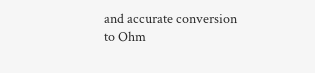and accurate conversion to Ohm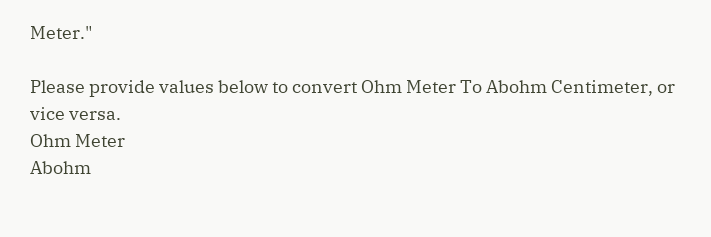Meter."

Please provide values below to convert Ohm Meter To Abohm Centimeter, or vice versa.
Ohm Meter
Abohm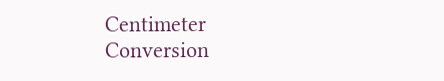Centimeter
Conversion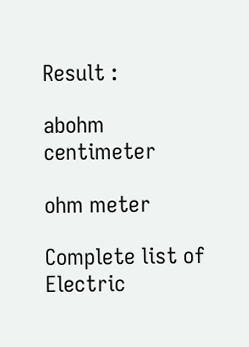Result :

abohm centimeter

ohm meter

Complete list of Electric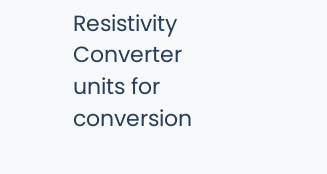Resistivity Converter units for conversion